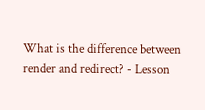What is the difference between render and redirect? - Lesson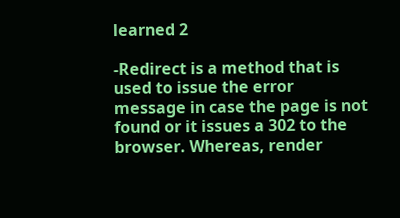learned 2

-Redirect is a method that is used to issue the error message in case the page is not found or it issues a 302 to the browser. Whereas, render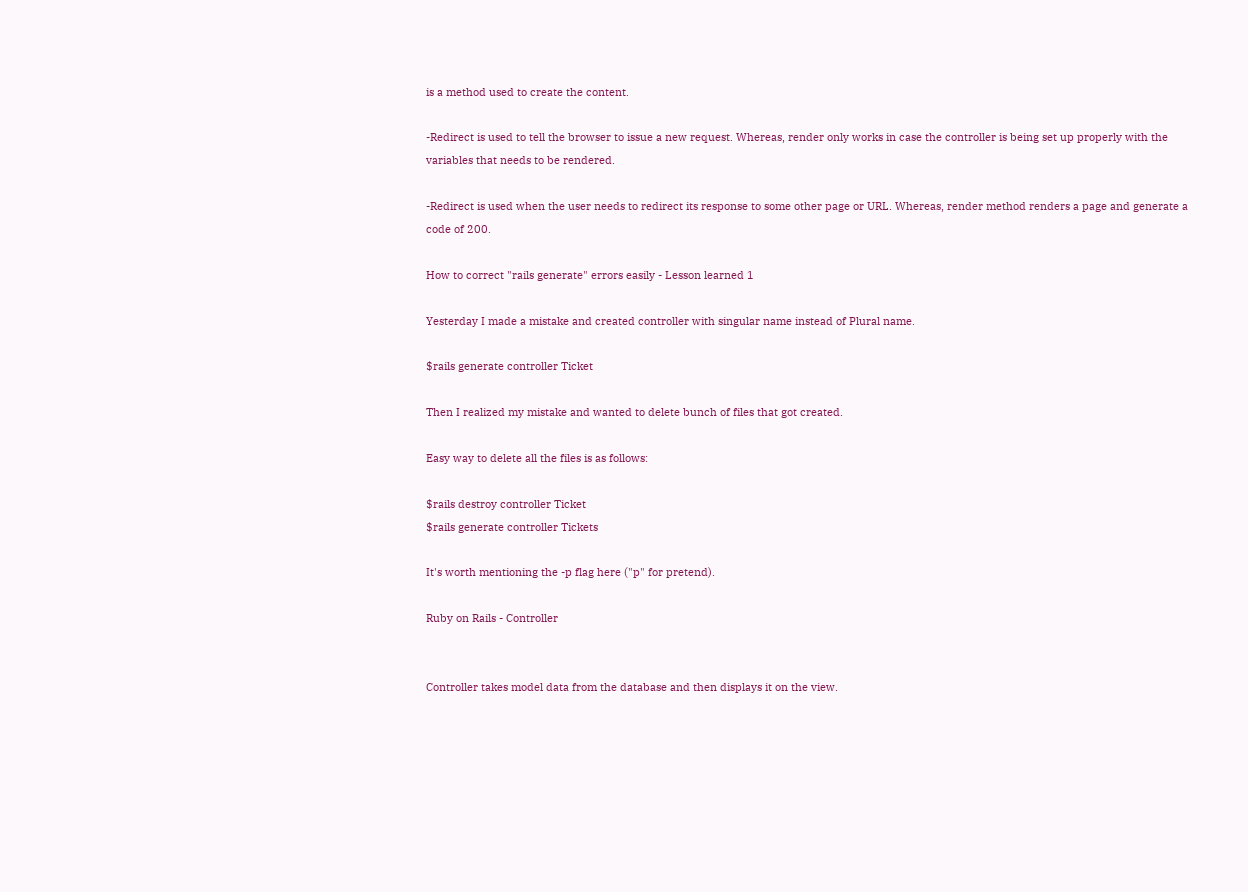is a method used to create the content.

-Redirect is used to tell the browser to issue a new request. Whereas, render only works in case the controller is being set up properly with the variables that needs to be rendered.

-Redirect is used when the user needs to redirect its response to some other page or URL. Whereas, render method renders a page and generate a code of 200.

How to correct "rails generate" errors easily - Lesson learned 1

Yesterday I made a mistake and created controller with singular name instead of Plural name.

$rails generate controller Ticket

Then I realized my mistake and wanted to delete bunch of files that got created.

Easy way to delete all the files is as follows:

$rails destroy controller Ticket
$rails generate controller Tickets

It's worth mentioning the -p flag here ("p" for pretend).

Ruby on Rails - Controller


Controller takes model data from the database and then displays it on the view.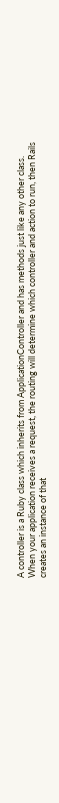A controller is a Ruby class which inherits from ApplicationController and has methods just like any other class. When your application receives a request, the routing will determine which controller and action to run, then Rails creates an instance of that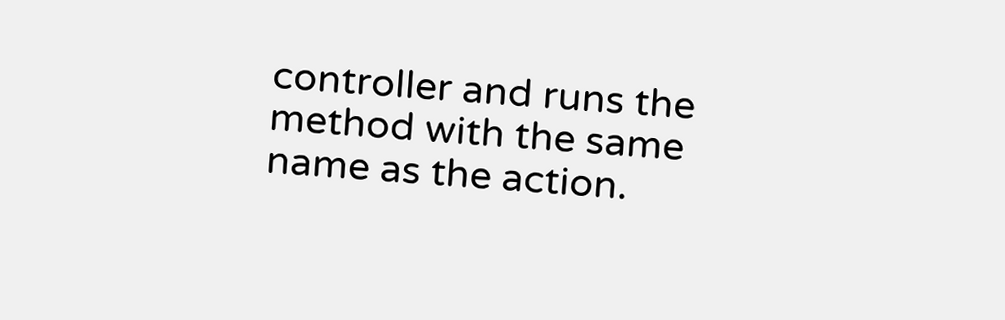controller and runs the method with the same name as the action.